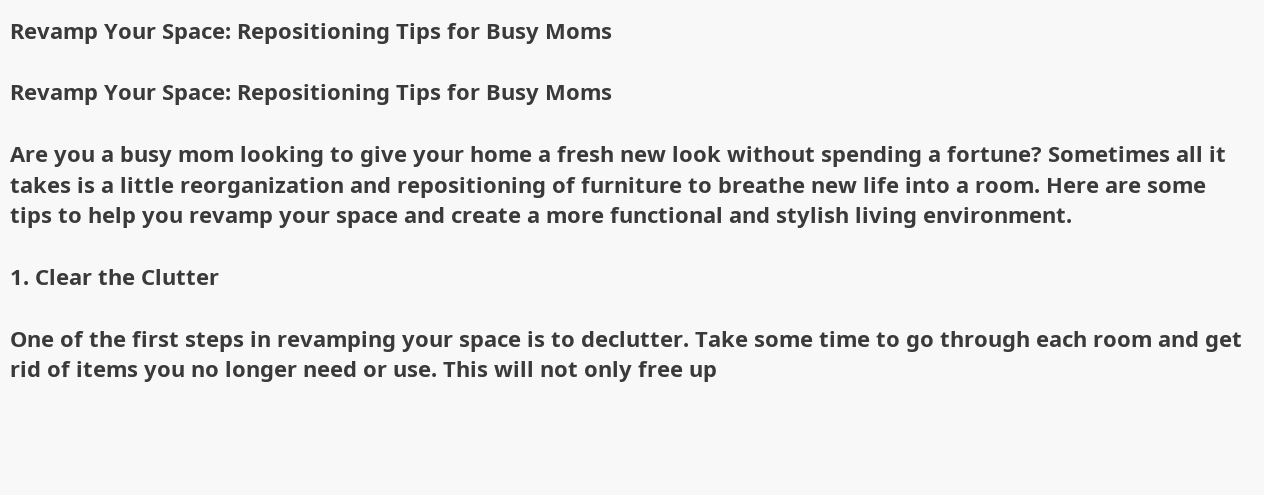Revamp Your Space: Repositioning Tips for Busy Moms

Revamp Your Space: Repositioning Tips for Busy Moms

Are you a busy mom looking to give your home a fresh new look without spending a fortune? Sometimes all it takes is a little reorganization and repositioning of furniture to breathe new life into a room. Here are some tips to help you revamp your space and create a more functional and stylish living environment.

1. Clear the Clutter

One of the first steps in revamping your space is to declutter. Take some time to go through each room and get rid of items you no longer need or use. This will not only free up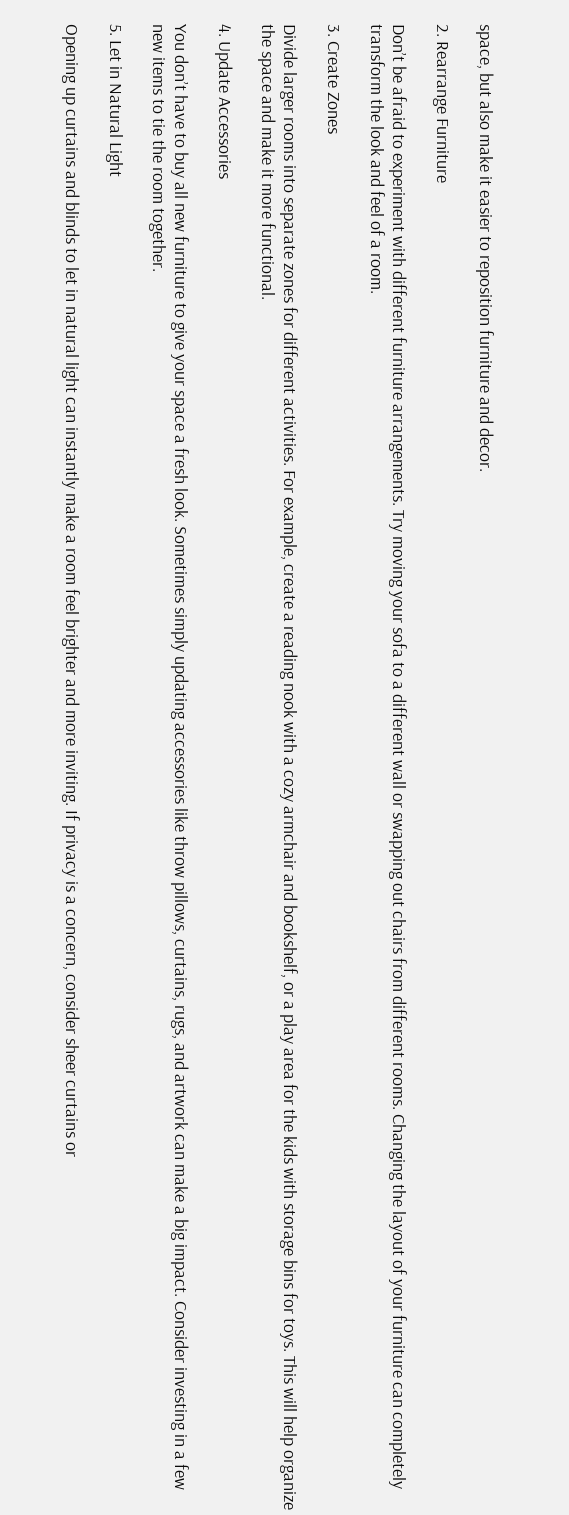space, but also make it easier to reposition furniture and decor.

2. Rearrange Furniture

Don’t be afraid to experiment with different furniture arrangements. Try moving your sofa to a different wall or swapping out chairs from different rooms. Changing the layout of your furniture can completely transform the look and feel of a room.

3. Create Zones

Divide larger rooms into separate zones for different activities. For example, create a reading nook with a cozy armchair and bookshelf, or a play area for the kids with storage bins for toys. This will help organize the space and make it more functional.

4. Update Accessories

You don’t have to buy all new furniture to give your space a fresh look. Sometimes simply updating accessories like throw pillows, curtains, rugs, and artwork can make a big impact. Consider investing in a few new items to tie the room together.

5. Let in Natural Light

Opening up curtains and blinds to let in natural light can instantly make a room feel brighter and more inviting. If privacy is a concern, consider sheer curtains or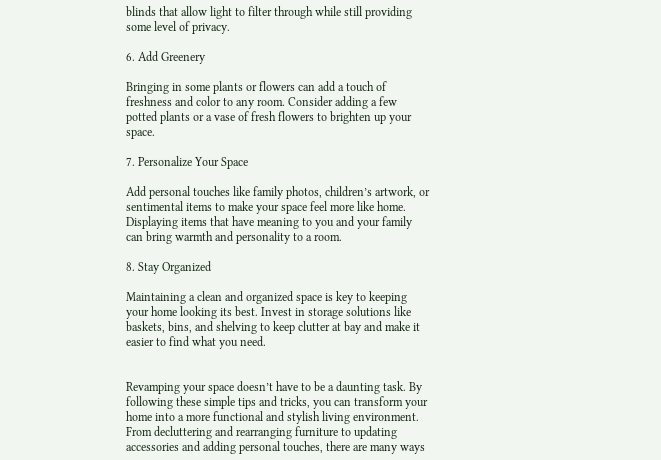blinds that allow light to filter through while still providing some level of privacy.

6. Add Greenery

Bringing in some plants or flowers can add a touch of freshness and color to any room. Consider adding a few potted plants or a vase of fresh flowers to brighten up your space.

7. Personalize Your Space

Add personal touches like family photos, children’s artwork, or sentimental items to make your space feel more like home. Displaying items that have meaning to you and your family can bring warmth and personality to a room.

8. Stay Organized

Maintaining a clean and organized space is key to keeping your home looking its best. Invest in storage solutions like baskets, bins, and shelving to keep clutter at bay and make it easier to find what you need.


Revamping your space doesn’t have to be a daunting task. By following these simple tips and tricks, you can transform your home into a more functional and stylish living environment. From decluttering and rearranging furniture to updating accessories and adding personal touches, there are many ways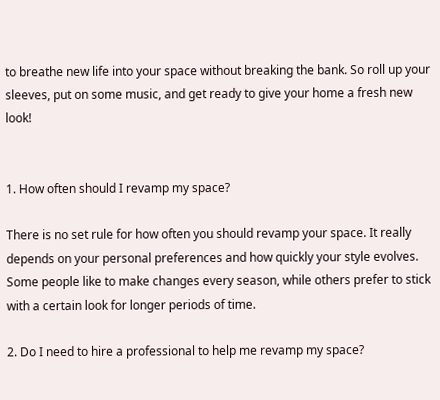to breathe new life into your space without breaking the bank. So roll up your sleeves, put on some music, and get ready to give your home a fresh new look!


1. How often should I revamp my space?

There is no set rule for how often you should revamp your space. It really depends on your personal preferences and how quickly your style evolves. Some people like to make changes every season, while others prefer to stick with a certain look for longer periods of time.

2. Do I need to hire a professional to help me revamp my space?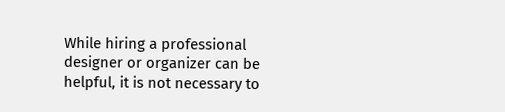While hiring a professional designer or organizer can be helpful, it is not necessary to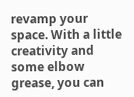revamp your space. With a little creativity and some elbow grease, you can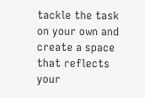tackle the task on your own and create a space that reflects your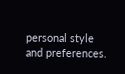personal style and preferences.